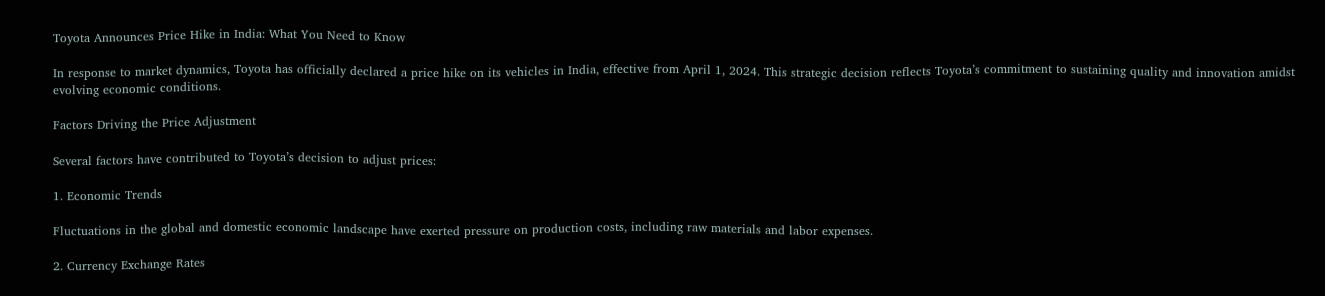Toyota Announces Price Hike in India: What You Need to Know

In response to market dynamics, Toyota has officially declared a price hike on its vehicles in India, effective from April 1, 2024. This strategic decision reflects Toyota’s commitment to sustaining quality and innovation amidst evolving economic conditions.

Factors Driving the Price Adjustment

Several factors have contributed to Toyota’s decision to adjust prices:

1. Economic Trends

Fluctuations in the global and domestic economic landscape have exerted pressure on production costs, including raw materials and labor expenses.

2. Currency Exchange Rates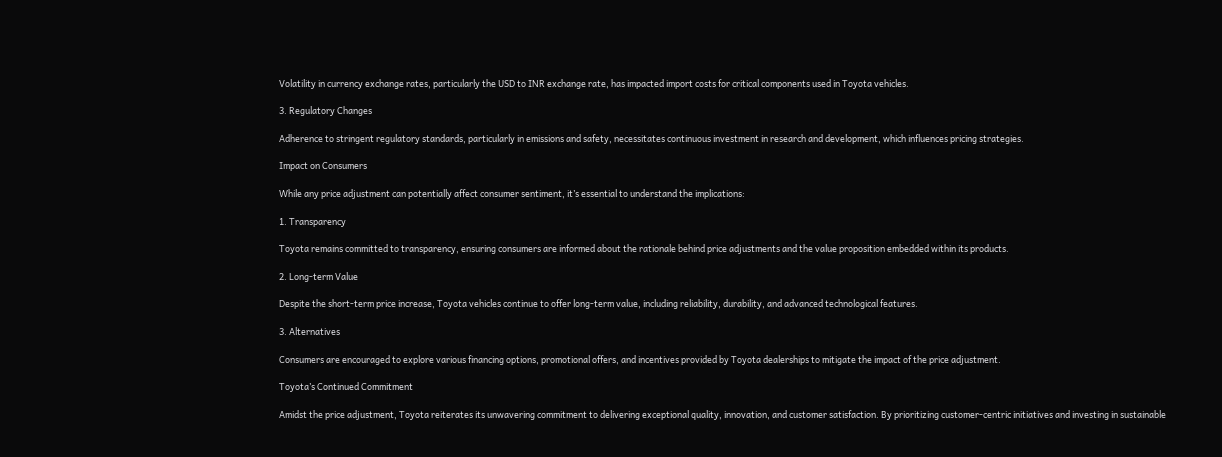Volatility in currency exchange rates, particularly the USD to INR exchange rate, has impacted import costs for critical components used in Toyota vehicles.

3. Regulatory Changes

Adherence to stringent regulatory standards, particularly in emissions and safety, necessitates continuous investment in research and development, which influences pricing strategies.

Impact on Consumers

While any price adjustment can potentially affect consumer sentiment, it’s essential to understand the implications:

1. Transparency

Toyota remains committed to transparency, ensuring consumers are informed about the rationale behind price adjustments and the value proposition embedded within its products.

2. Long-term Value

Despite the short-term price increase, Toyota vehicles continue to offer long-term value, including reliability, durability, and advanced technological features.

3. Alternatives

Consumers are encouraged to explore various financing options, promotional offers, and incentives provided by Toyota dealerships to mitigate the impact of the price adjustment.

Toyota’s Continued Commitment

Amidst the price adjustment, Toyota reiterates its unwavering commitment to delivering exceptional quality, innovation, and customer satisfaction. By prioritizing customer-centric initiatives and investing in sustainable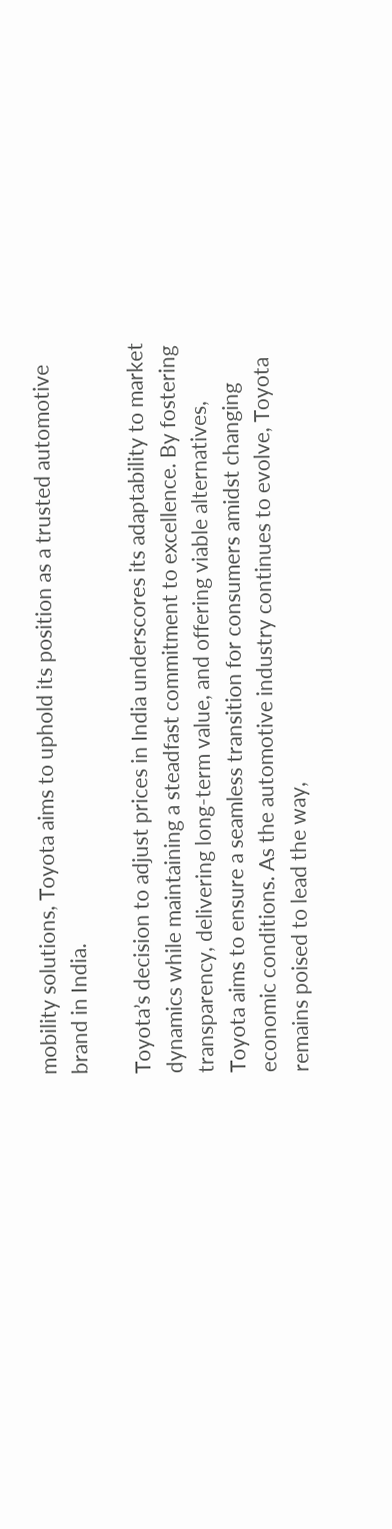mobility solutions, Toyota aims to uphold its position as a trusted automotive brand in India.

Toyota’s decision to adjust prices in India underscores its adaptability to market dynamics while maintaining a steadfast commitment to excellence. By fostering transparency, delivering long-term value, and offering viable alternatives, Toyota aims to ensure a seamless transition for consumers amidst changing economic conditions. As the automotive industry continues to evolve, Toyota remains poised to lead the way,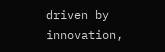driven by innovation,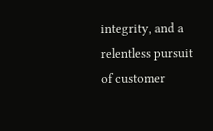integrity, and a relentless pursuit of customer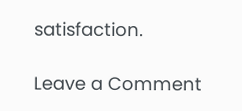satisfaction.

Leave a Comment